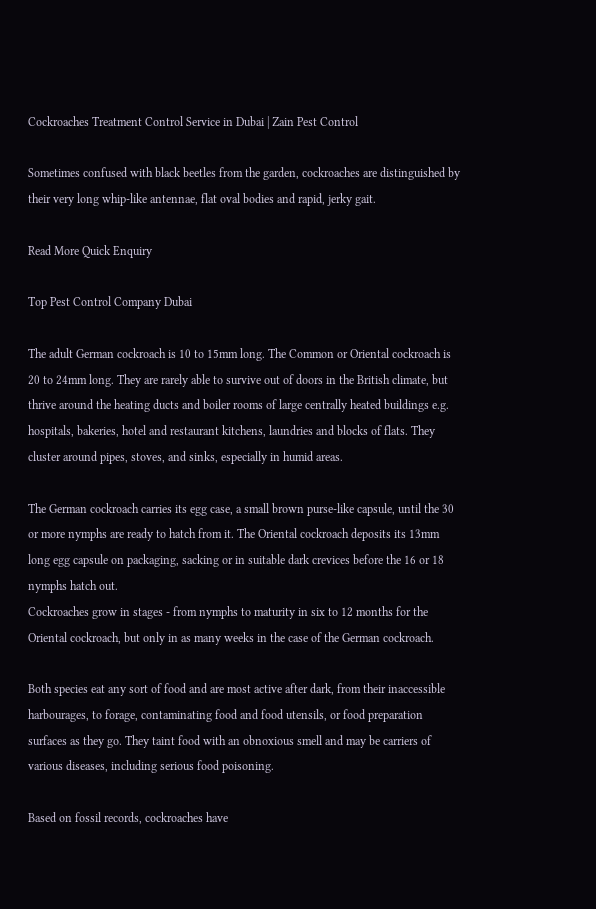Cockroaches Treatment Control Service in Dubai | Zain Pest Control

Sometimes confused with black beetles from the garden, cockroaches are distinguished by their very long whip-like antennae, flat oval bodies and rapid, jerky gait.

Read More Quick Enquiry

Top Pest Control Company Dubai

The adult German cockroach is 10 to 15mm long. The Common or Oriental cockroach is 20 to 24mm long. They are rarely able to survive out of doors in the British climate, but thrive around the heating ducts and boiler rooms of large centrally heated buildings e.g. hospitals, bakeries, hotel and restaurant kitchens, laundries and blocks of flats. They cluster around pipes, stoves, and sinks, especially in humid areas.

The German cockroach carries its egg case, a small brown purse-like capsule, until the 30 or more nymphs are ready to hatch from it. The Oriental cockroach deposits its 13mm long egg capsule on packaging, sacking or in suitable dark crevices before the 16 or 18 nymphs hatch out.
Cockroaches grow in stages - from nymphs to maturity in six to 12 months for the Oriental cockroach, but only in as many weeks in the case of the German cockroach.

Both species eat any sort of food and are most active after dark, from their inaccessible harbourages, to forage, contaminating food and food utensils, or food preparation surfaces as they go. They taint food with an obnoxious smell and may be carriers of various diseases, including serious food poisoning.

Based on fossil records, cockroaches have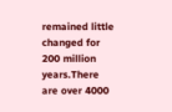remained little changed for 200 million years.There are over 4000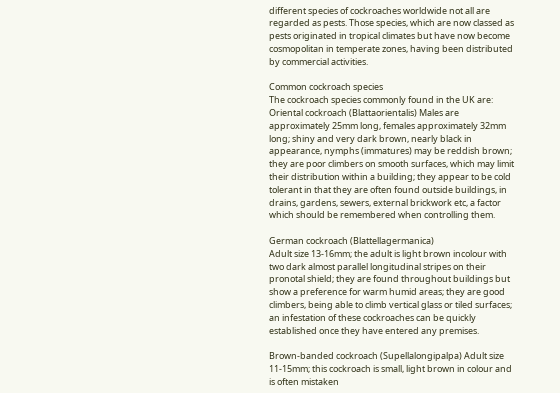different species of cockroaches worldwide not all are regarded as pests. Those species, which are now classed as pests originated in tropical climates but have now become cosmopolitan in temperate zones, having been distributed by commercial activities.

Common cockroach species
The cockroach species commonly found in the UK are:
Oriental cockroach (Blattaorientalis) Males are approximately 25mm long, females approximately 32mm long; shiny and very dark brown, nearly black in appearance, nymphs (immatures) may be reddish brown; they are poor climbers on smooth surfaces, which may limit their distribution within a building; they appear to be cold tolerant in that they are often found outside buildings, in drains, gardens, sewers, external brickwork etc, a factor which should be remembered when controlling them.

German cockroach (Blattellagermanica)
Adult size 13-16mm; the adult is light brown incolour with two dark almost parallel longitudinal stripes on their pronotal shield; they are found throughout buildings but show a preference for warm humid areas; they are good climbers, being able to climb vertical glass or tiled surfaces; an infestation of these cockroaches can be quickly established once they have entered any premises.

Brown-banded cockroach (Supellalongipalpa) Adult size 11-15mm; this cockroach is small, light brown in colour and is often mistaken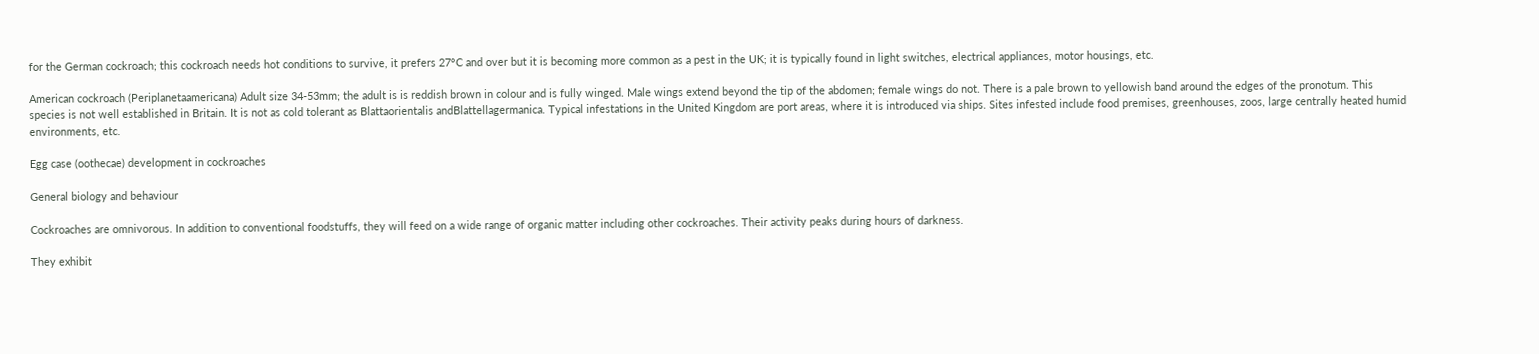for the German cockroach; this cockroach needs hot conditions to survive, it prefers 27°C and over but it is becoming more common as a pest in the UK; it is typically found in light switches, electrical appliances, motor housings, etc.

American cockroach (Periplanetaamericana) Adult size 34-53mm; the adult is is reddish brown in colour and is fully winged. Male wings extend beyond the tip of the abdomen; female wings do not. There is a pale brown to yellowish band around the edges of the pronotum. This species is not well established in Britain. It is not as cold tolerant as Blattaorientalis andBlattellagermanica. Typical infestations in the United Kingdom are port areas, where it is introduced via ships. Sites infested include food premises, greenhouses, zoos, large centrally heated humid environments, etc.

Egg case (oothecae) development in cockroaches

General biology and behaviour

Cockroaches are omnivorous. In addition to conventional foodstuffs, they will feed on a wide range of organic matter including other cockroaches. Their activity peaks during hours of darkness.

They exhibit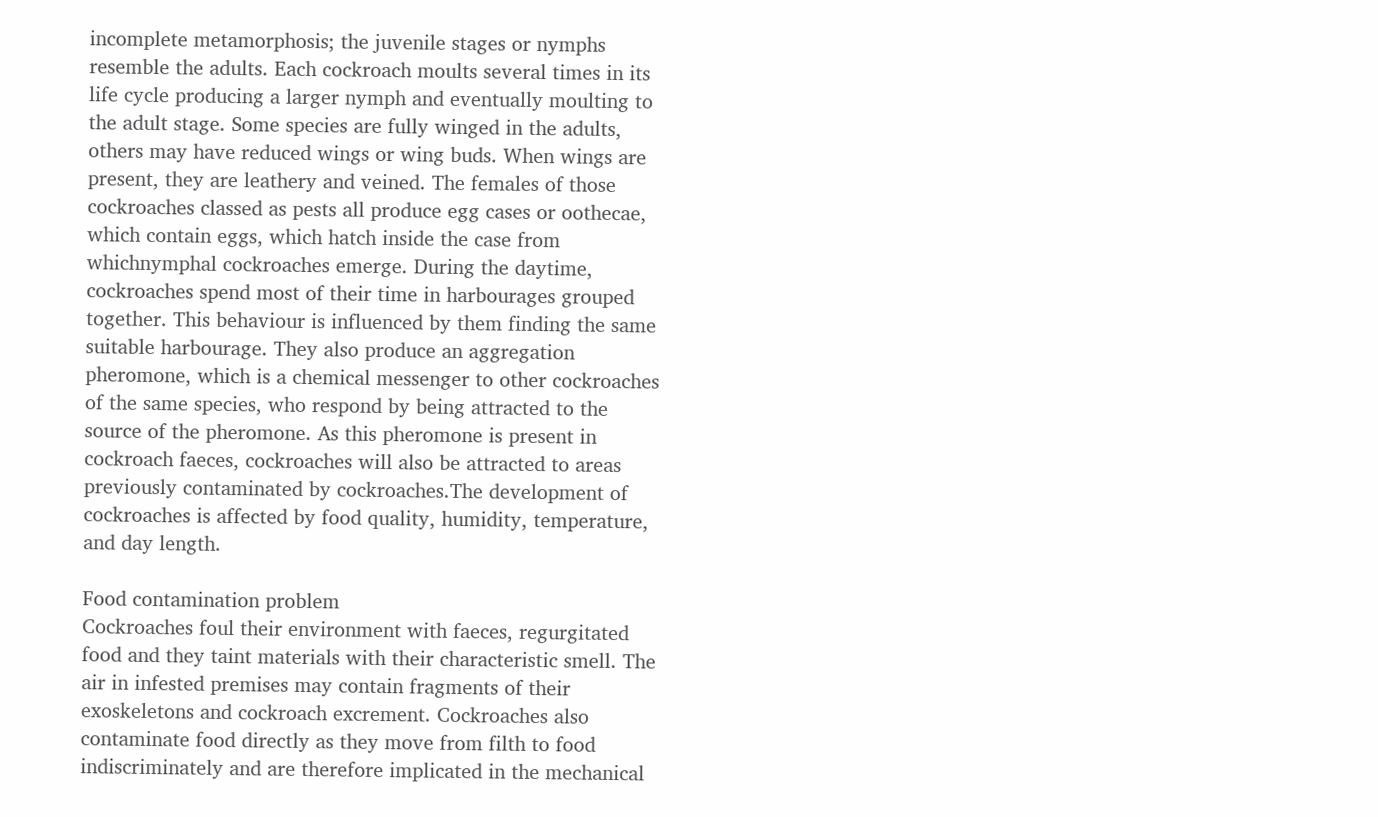incomplete metamorphosis; the juvenile stages or nymphs resemble the adults. Each cockroach moults several times in its life cycle producing a larger nymph and eventually moulting to the adult stage. Some species are fully winged in the adults, others may have reduced wings or wing buds. When wings are present, they are leathery and veined. The females of those cockroaches classed as pests all produce egg cases or oothecae, which contain eggs, which hatch inside the case from whichnymphal cockroaches emerge. During the daytime, cockroaches spend most of their time in harbourages grouped together. This behaviour is influenced by them finding the same suitable harbourage. They also produce an aggregation pheromone, which is a chemical messenger to other cockroaches of the same species, who respond by being attracted to the source of the pheromone. As this pheromone is present in cockroach faeces, cockroaches will also be attracted to areas previously contaminated by cockroaches.The development of cockroaches is affected by food quality, humidity, temperature, and day length.

Food contamination problem
Cockroaches foul their environment with faeces, regurgitated food and they taint materials with their characteristic smell. The air in infested premises may contain fragments of their exoskeletons and cockroach excrement. Cockroaches also contaminate food directly as they move from filth to food indiscriminately and are therefore implicated in the mechanical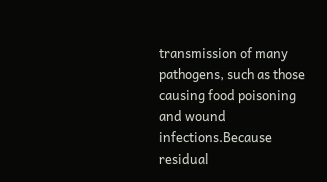transmission of many pathogens, such as those causing food poisoning and wound infections.Because residual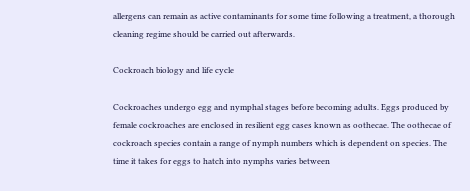allergens can remain as active contaminants for some time following a treatment, a thorough cleaning regime should be carried out afterwards.

Cockroach biology and life cycle

Cockroaches undergo egg and nymphal stages before becoming adults. Eggs produced by female cockroaches are enclosed in resilient egg cases known as oothecae. The oothecae of cockroach species contain a range of nymph numbers which is dependent on species. The time it takes for eggs to hatch into nymphs varies between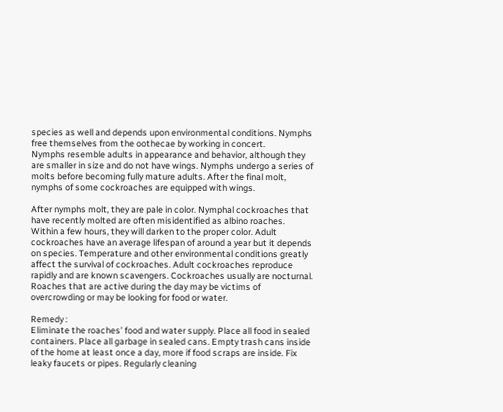species as well and depends upon environmental conditions. Nymphs free themselves from the oothecae by working in concert.
Nymphs resemble adults in appearance and behavior, although they are smaller in size and do not have wings. Nymphs undergo a series of molts before becoming fully mature adults. After the final molt, nymphs of some cockroaches are equipped with wings.

After nymphs molt, they are pale in color. Nymphal cockroaches that have recently molted are often misidentified as albino roaches. Within a few hours, they will darken to the proper color. Adult cockroaches have an average lifespan of around a year but it depends on species. Temperature and other environmental conditions greatly affect the survival of cockroaches. Adult cockroaches reproduce rapidly and are known scavengers. Cockroaches usually are nocturnal. Roaches that are active during the day may be victims of overcrowding or may be looking for food or water.

Remedy :
Eliminate the roaches’ food and water supply. Place all food in sealed containers. Place all garbage in sealed cans. Empty trash cans inside of the home at least once a day, more if food scraps are inside. Fix leaky faucets or pipes. Regularly cleaning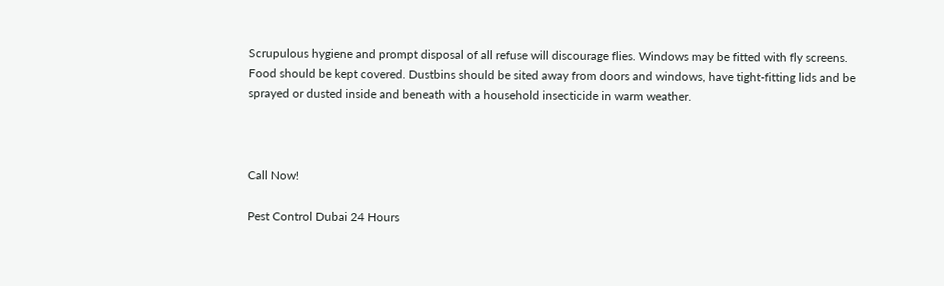Scrupulous hygiene and prompt disposal of all refuse will discourage flies. Windows may be fitted with fly screens. Food should be kept covered. Dustbins should be sited away from doors and windows, have tight-fitting lids and be sprayed or dusted inside and beneath with a household insecticide in warm weather.



Call Now!

Pest Control Dubai 24 Hours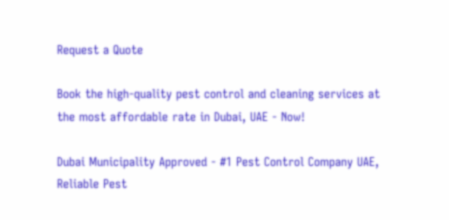Request a Quote

Book the high-quality pest control and cleaning services at the most affordable rate in Dubai, UAE - Now!

Dubai Municipality Approved - #1 Pest Control Company UAE, Reliable Pest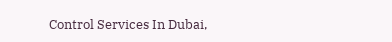Control Services In Dubai,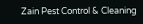Zain Pest Control & Cleaning